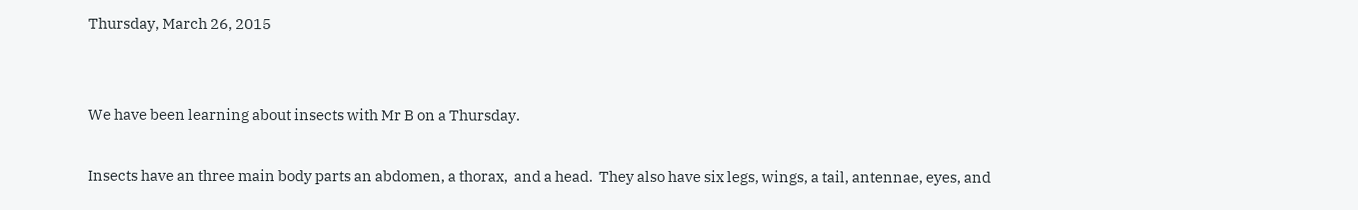Thursday, March 26, 2015


We have been learning about insects with Mr B on a Thursday.

Insects have an three main body parts an abdomen, a thorax,  and a head.  They also have six legs, wings, a tail, antennae, eyes, and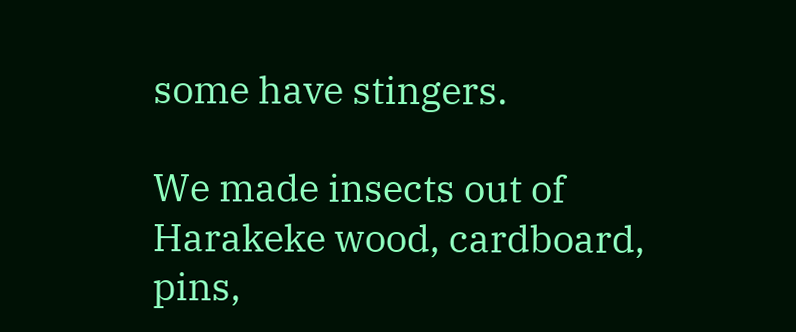some have stingers.

We made insects out of Harakeke wood, cardboard, pins,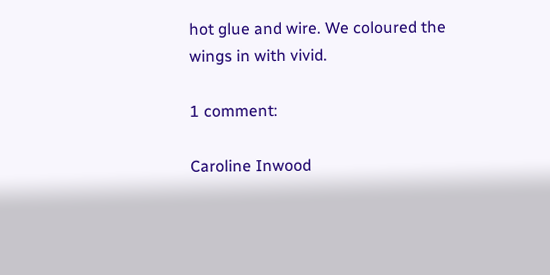hot glue and wire. We coloured the wings in with vivid.

1 comment:

Caroline Inwood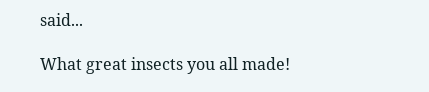said...

What great insects you all made!